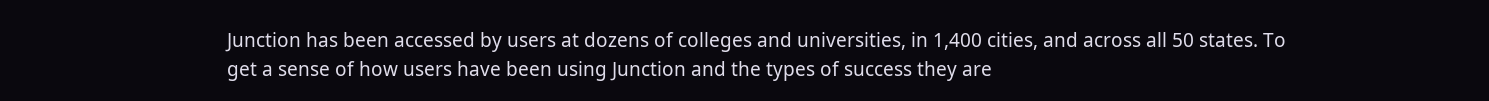Junction has been accessed by users at dozens of colleges and universities, in 1,400 cities, and across all 50 states. To get a sense of how users have been using Junction and the types of success they are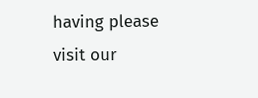having please visit our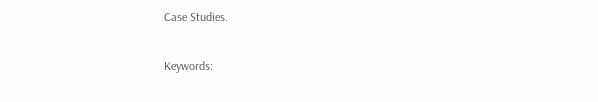Case Studies.

Keywords: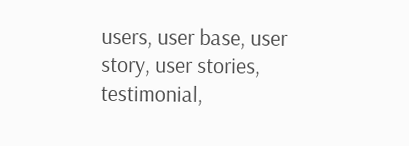users, user base, user story, user stories, testimonial,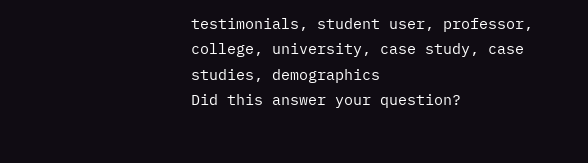testimonials, student user, professor, college, university, case study, case studies, demographics
Did this answer your question?